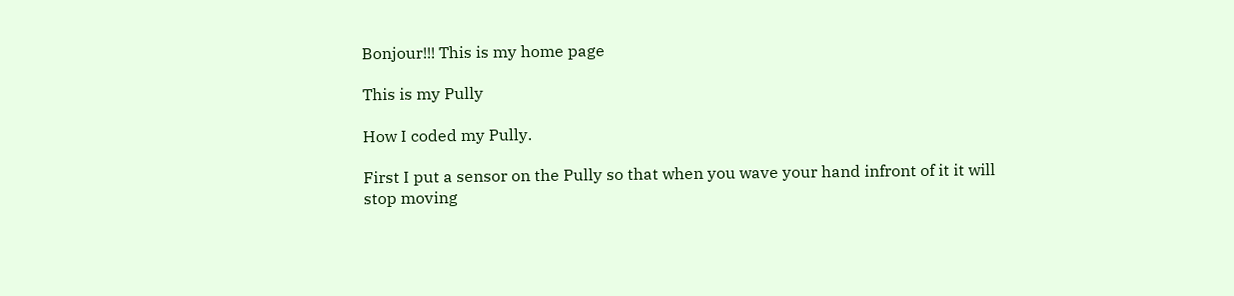Bonjour!!! This is my home page

This is my Pully

How I coded my Pully.

First I put a sensor on the Pully so that when you wave your hand infront of it it will stop moving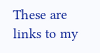These are links to my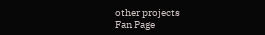other projects
Fan Page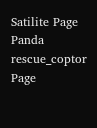Satilite Page
Panda rescue_coptor Page